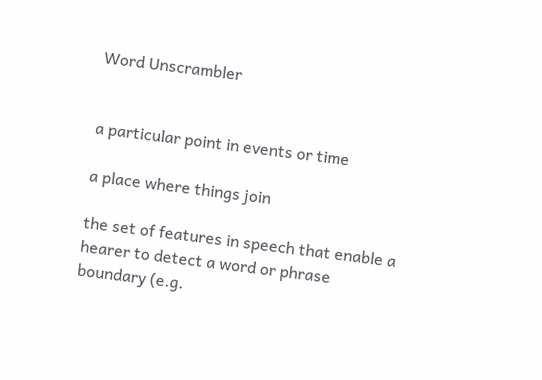Word Unscrambler


a particular point in events or time

a place where things join

the set of features in speech that enable a hearer to detect a word or phrase boundary (e.g.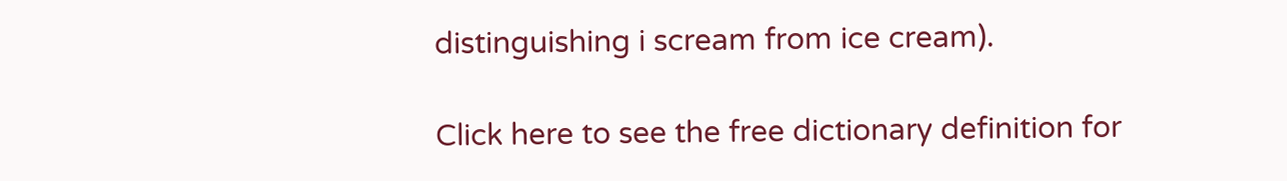distinguishing i scream from ice cream).

Click here to see the free dictionary definition for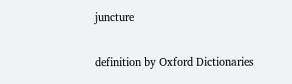juncture

definition by Oxford Dictionaries